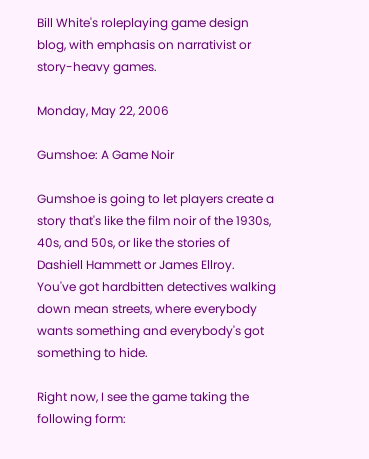Bill White's roleplaying game design blog, with emphasis on narrativist or story-heavy games.

Monday, May 22, 2006

Gumshoe: A Game Noir

Gumshoe is going to let players create a story that's like the film noir of the 1930s, 40s, and 50s, or like the stories of Dashiell Hammett or James Ellroy. You've got hardbitten detectives walking down mean streets, where everybody wants something and everybody's got something to hide.

Right now, I see the game taking the following form: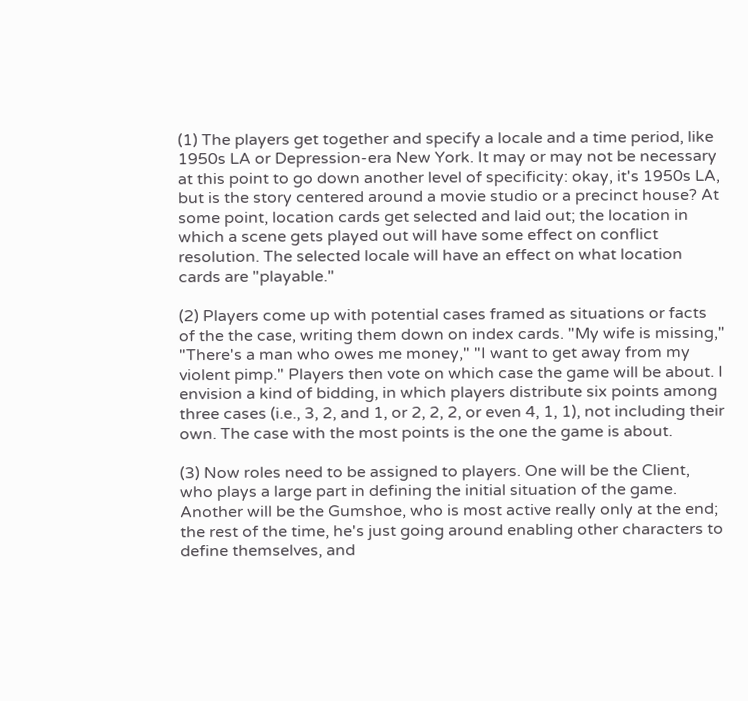(1) The players get together and specify a locale and a time period, like 1950s LA or Depression-era New York. It may or may not be necessary at this point to go down another level of specificity: okay, it's 1950s LA, but is the story centered around a movie studio or a precinct house? At some point, location cards get selected and laid out; the location in which a scene gets played out will have some effect on conflict resolution. The selected locale will have an effect on what location cards are "playable."

(2) Players come up with potential cases framed as situations or facts of the the case, writing them down on index cards. "My wife is missing," "There's a man who owes me money," "I want to get away from my violent pimp." Players then vote on which case the game will be about. I envision a kind of bidding, in which players distribute six points among three cases (i.e., 3, 2, and 1, or 2, 2, 2, or even 4, 1, 1), not including their own. The case with the most points is the one the game is about.

(3) Now roles need to be assigned to players. One will be the Client, who plays a large part in defining the initial situation of the game. Another will be the Gumshoe, who is most active really only at the end; the rest of the time, he's just going around enabling other characters to define themselves, and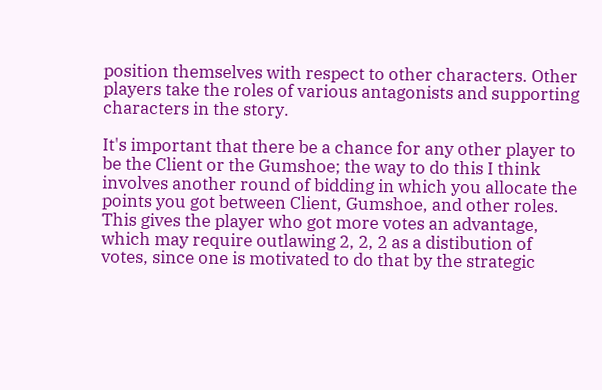position themselves with respect to other characters. Other players take the roles of various antagonists and supporting characters in the story.

It's important that there be a chance for any other player to be the Client or the Gumshoe; the way to do this I think involves another round of bidding in which you allocate the points you got between Client, Gumshoe, and other roles. This gives the player who got more votes an advantage, which may require outlawing 2, 2, 2 as a distibution of votes, since one is motivated to do that by the strategic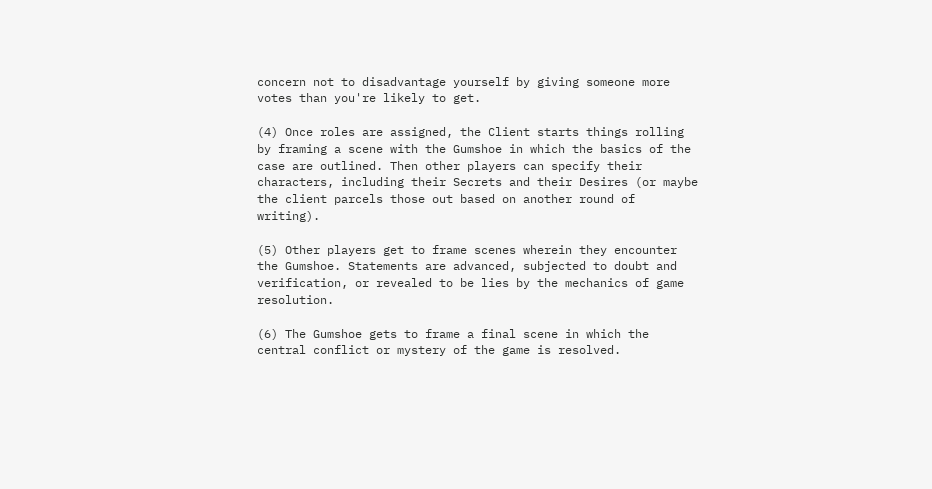concern not to disadvantage yourself by giving someone more votes than you're likely to get.

(4) Once roles are assigned, the Client starts things rolling by framing a scene with the Gumshoe in which the basics of the case are outlined. Then other players can specify their characters, including their Secrets and their Desires (or maybe the client parcels those out based on another round of writing).

(5) Other players get to frame scenes wherein they encounter the Gumshoe. Statements are advanced, subjected to doubt and verification, or revealed to be lies by the mechanics of game resolution.

(6) The Gumshoe gets to frame a final scene in which the central conflict or mystery of the game is resolved.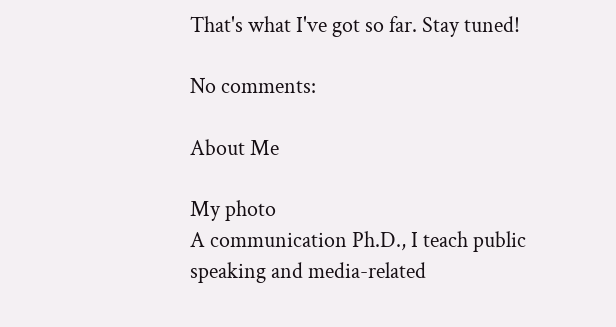That's what I've got so far. Stay tuned!

No comments:

About Me

My photo
A communication Ph.D., I teach public speaking and media-related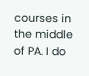courses in the middle of PA. I do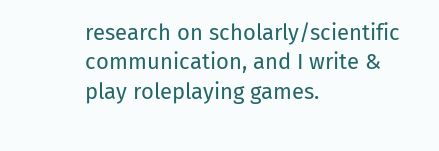research on scholarly/scientific communication, and I write & play roleplaying games.